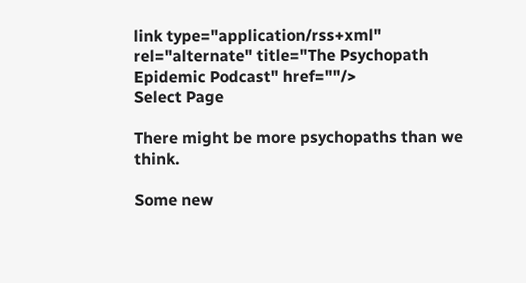link type="application/rss+xml" rel="alternate" title="The Psychopath Epidemic Podcast" href=""/>
Select Page

There might be more psychopaths than we think.

Some new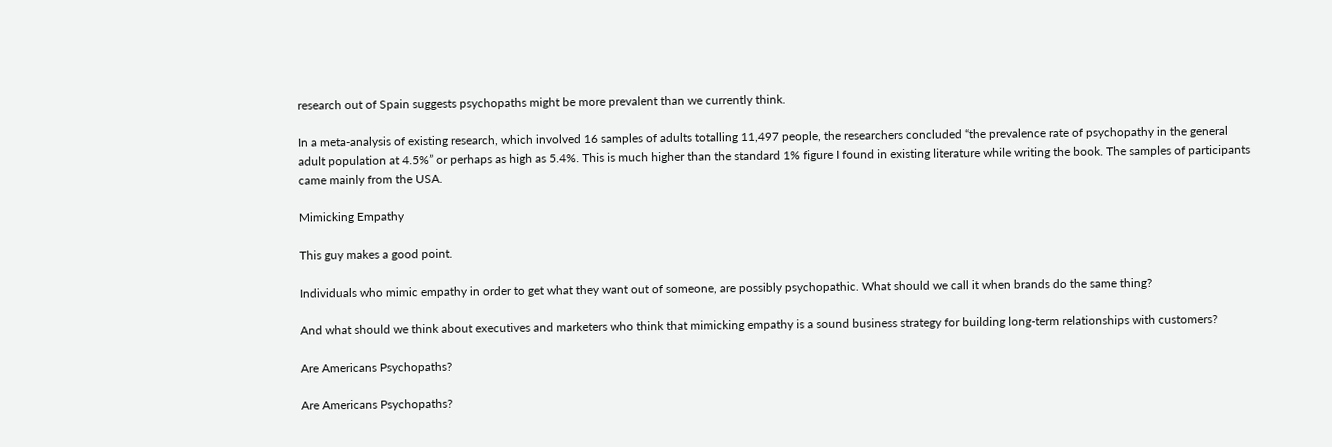research out of Spain suggests psychopaths might be more prevalent than we currently think.

In a meta-analysis of existing research, which involved 16 samples of adults totalling 11,497 people, the researchers concluded “the prevalence rate of psychopathy in the general adult population at 4.5%” or perhaps as high as 5.4%. This is much higher than the standard 1% figure I found in existing literature while writing the book. The samples of participants came mainly from the USA.

Mimicking Empathy

This guy makes a good point.

Individuals who mimic empathy in order to get what they want out of someone, are possibly psychopathic. What should we call it when brands do the same thing?

And what should we think about executives and marketers who think that mimicking empathy is a sound business strategy for building long-term relationships with customers?

Are Americans Psychopaths?

Are Americans Psychopaths?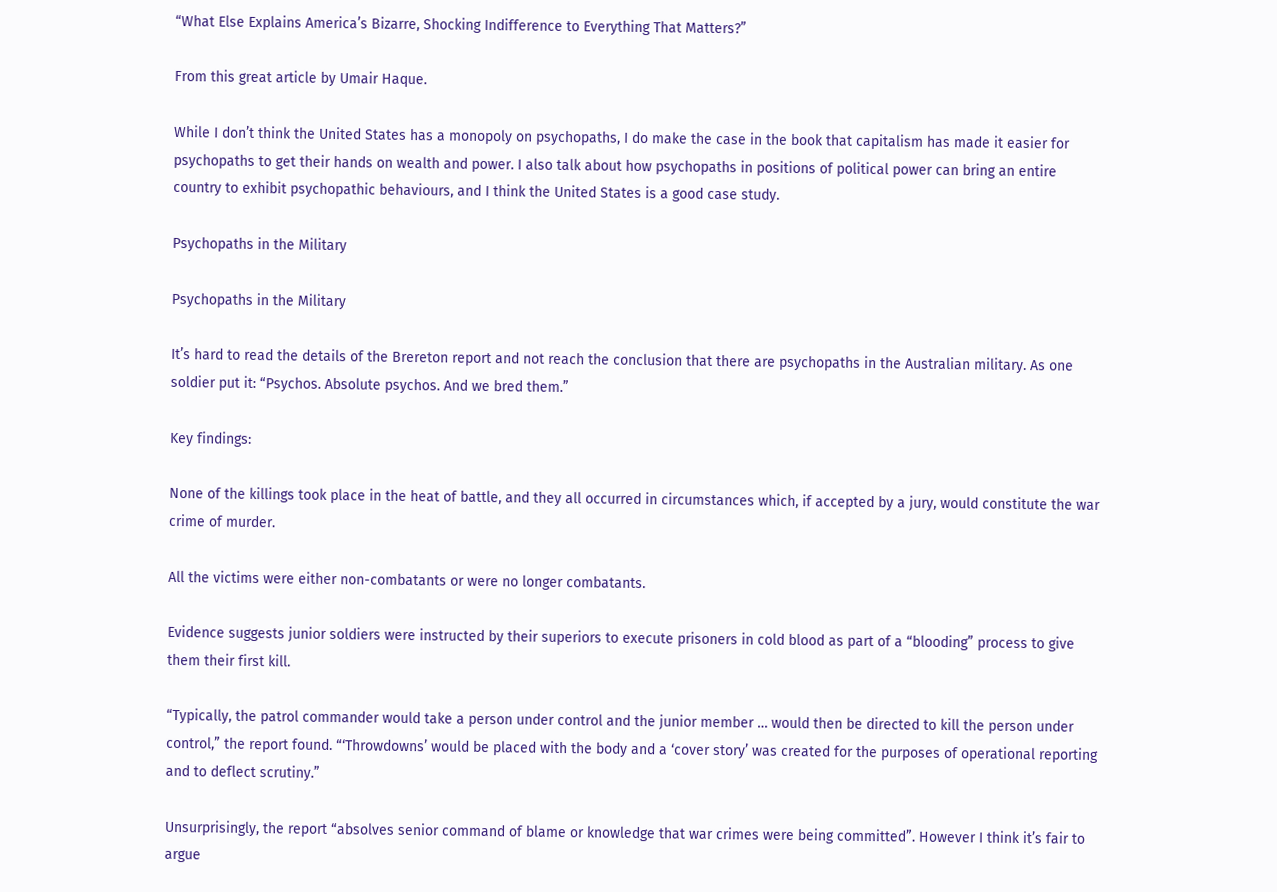“What Else Explains America’s Bizarre, Shocking Indifference to Everything That Matters?”

From this great article by Umair Haque.

While I don’t think the United States has a monopoly on psychopaths, I do make the case in the book that capitalism has made it easier for psychopaths to get their hands on wealth and power. I also talk about how psychopaths in positions of political power can bring an entire country to exhibit psychopathic behaviours, and I think the United States is a good case study.

Psychopaths in the Military

Psychopaths in the Military

It’s hard to read the details of the Brereton report and not reach the conclusion that there are psychopaths in the Australian military. As one soldier put it: “Psychos. Absolute psychos. And we bred them.”

Key findings:

None of the killings took place in the heat of battle, and they all occurred in circumstances which, if accepted by a jury, would constitute the war crime of murder.

All the victims were either non-combatants or were no longer combatants.

Evidence suggests junior soldiers were instructed by their superiors to execute prisoners in cold blood as part of a “blooding” process to give them their first kill.

“Typically, the patrol commander would take a person under control and the junior member … would then be directed to kill the person under control,” the report found. “‘Throwdowns’ would be placed with the body and a ‘cover story’ was created for the purposes of operational reporting and to deflect scrutiny.”

Unsurprisingly, the report “absolves senior command of blame or knowledge that war crimes were being committed”. However I think it’s fair to argue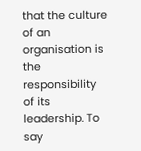that the culture of an organisation is the responsibility of its leadership. To say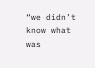“we didn’t know what was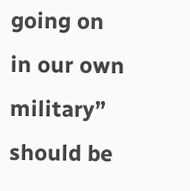going on in our own military” should be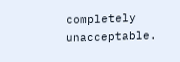completely unacceptable.